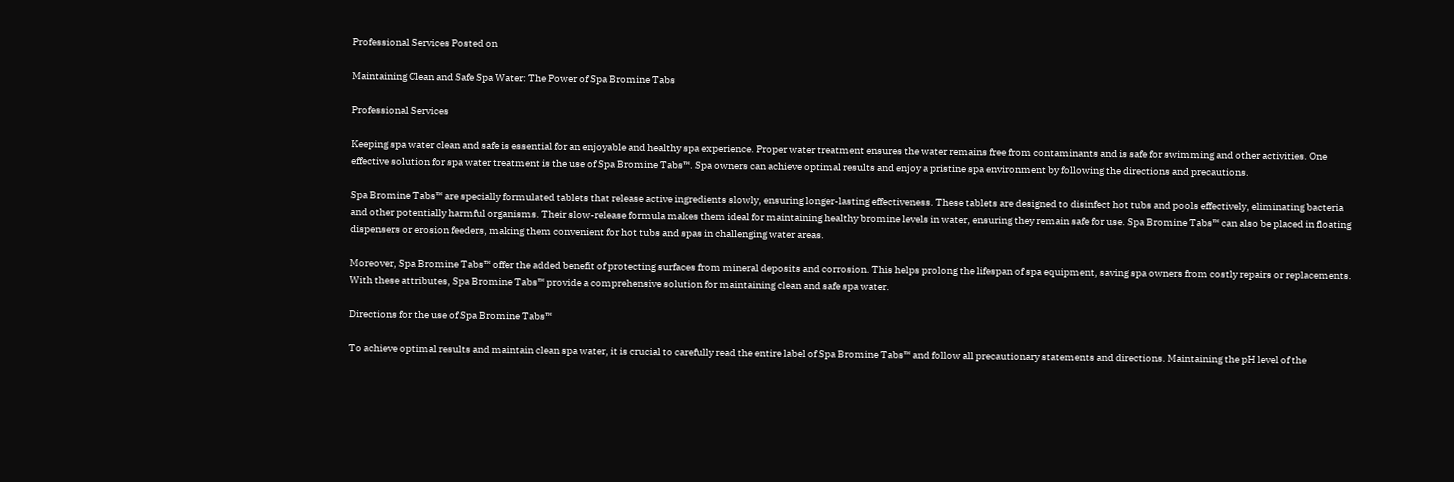Professional Services Posted on

Maintaining Clean and Safe Spa Water: The Power of Spa Bromine Tabs

Professional Services

Keeping spa water clean and safe is essential for an enjoyable and healthy spa experience. Proper water treatment ensures the water remains free from contaminants and is safe for swimming and other activities. One effective solution for spa water treatment is the use of Spa Bromine Tabs™. Spa owners can achieve optimal results and enjoy a pristine spa environment by following the directions and precautions.

Spa Bromine Tabs™ are specially formulated tablets that release active ingredients slowly, ensuring longer-lasting effectiveness. These tablets are designed to disinfect hot tubs and pools effectively, eliminating bacteria and other potentially harmful organisms. Their slow-release formula makes them ideal for maintaining healthy bromine levels in water, ensuring they remain safe for use. Spa Bromine Tabs™ can also be placed in floating dispensers or erosion feeders, making them convenient for hot tubs and spas in challenging water areas.

Moreover, Spa Bromine Tabs™ offer the added benefit of protecting surfaces from mineral deposits and corrosion. This helps prolong the lifespan of spa equipment, saving spa owners from costly repairs or replacements. With these attributes, Spa Bromine Tabs™ provide a comprehensive solution for maintaining clean and safe spa water.

Directions for the use of Spa Bromine Tabs™

To achieve optimal results and maintain clean spa water, it is crucial to carefully read the entire label of Spa Bromine Tabs™ and follow all precautionary statements and directions. Maintaining the pH level of the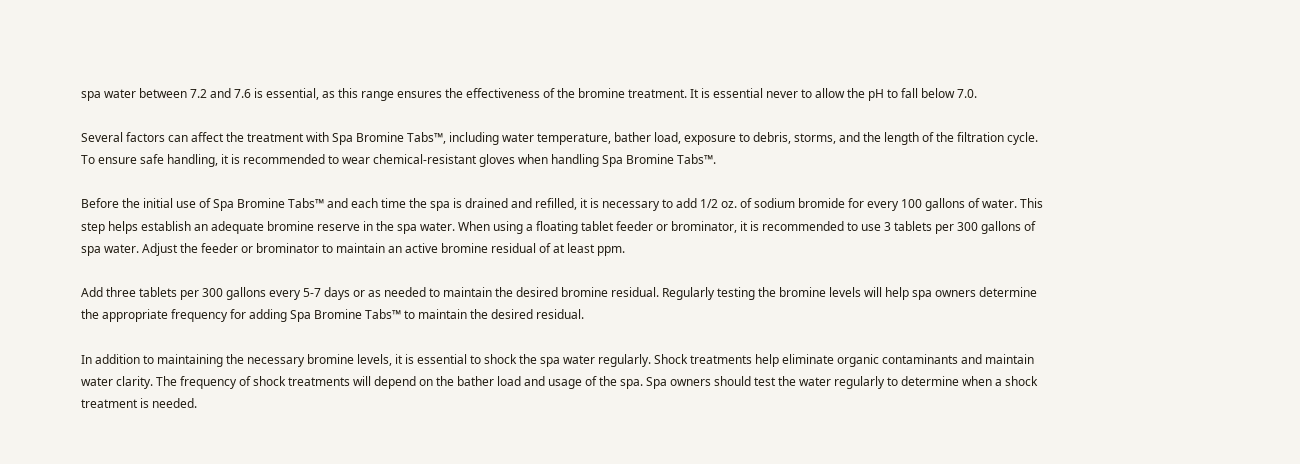spa water between 7.2 and 7.6 is essential, as this range ensures the effectiveness of the bromine treatment. It is essential never to allow the pH to fall below 7.0.

Several factors can affect the treatment with Spa Bromine Tabs™, including water temperature, bather load, exposure to debris, storms, and the length of the filtration cycle. To ensure safe handling, it is recommended to wear chemical-resistant gloves when handling Spa Bromine Tabs™.

Before the initial use of Spa Bromine Tabs™ and each time the spa is drained and refilled, it is necessary to add 1/2 oz. of sodium bromide for every 100 gallons of water. This step helps establish an adequate bromine reserve in the spa water. When using a floating tablet feeder or brominator, it is recommended to use 3 tablets per 300 gallons of spa water. Adjust the feeder or brominator to maintain an active bromine residual of at least ppm.

Add three tablets per 300 gallons every 5-7 days or as needed to maintain the desired bromine residual. Regularly testing the bromine levels will help spa owners determine the appropriate frequency for adding Spa Bromine Tabs™ to maintain the desired residual.

In addition to maintaining the necessary bromine levels, it is essential to shock the spa water regularly. Shock treatments help eliminate organic contaminants and maintain water clarity. The frequency of shock treatments will depend on the bather load and usage of the spa. Spa owners should test the water regularly to determine when a shock treatment is needed.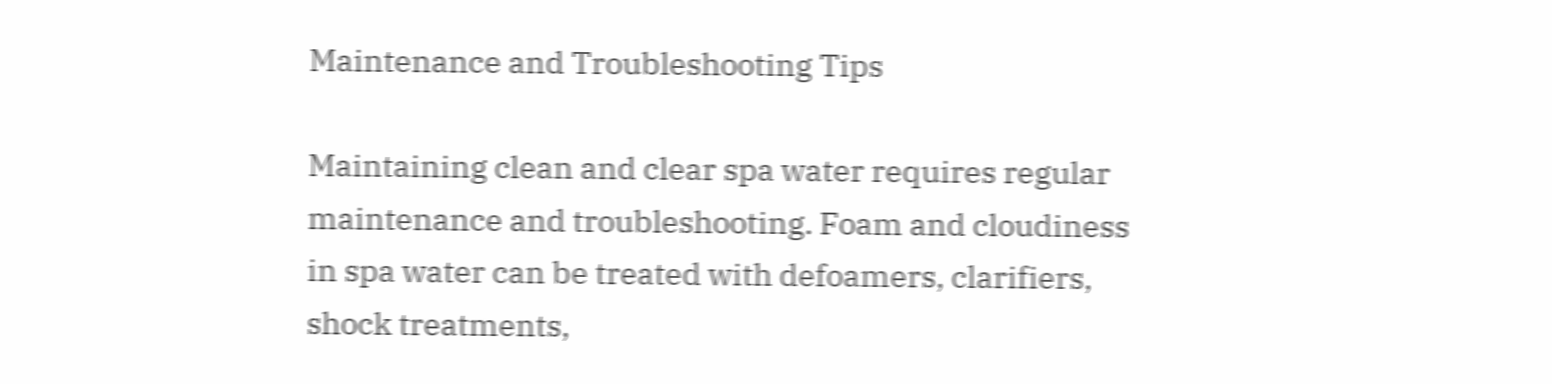Maintenance and Troubleshooting Tips

Maintaining clean and clear spa water requires regular maintenance and troubleshooting. Foam and cloudiness in spa water can be treated with defoamers, clarifiers, shock treatments,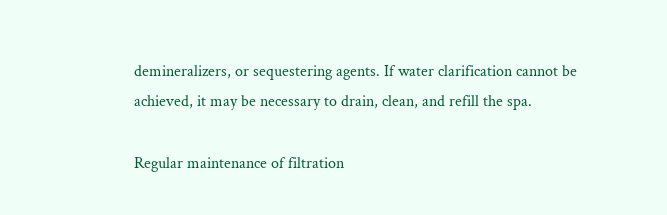demineralizers, or sequestering agents. If water clarification cannot be achieved, it may be necessary to drain, clean, and refill the spa.

Regular maintenance of filtration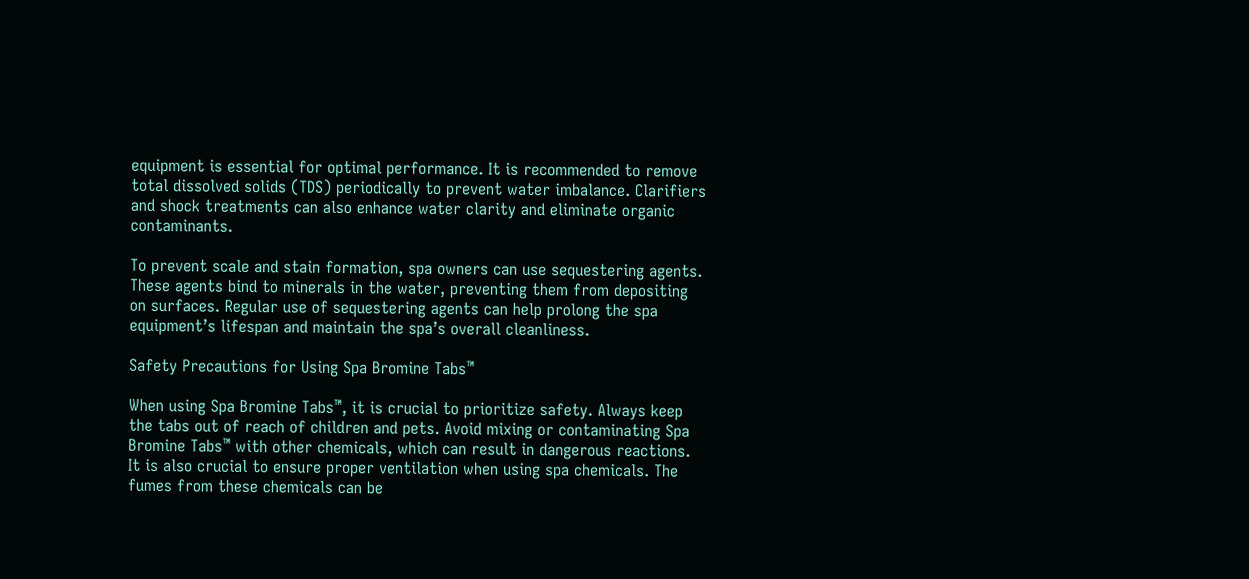equipment is essential for optimal performance. It is recommended to remove total dissolved solids (TDS) periodically to prevent water imbalance. Clarifiers and shock treatments can also enhance water clarity and eliminate organic contaminants.

To prevent scale and stain formation, spa owners can use sequestering agents. These agents bind to minerals in the water, preventing them from depositing on surfaces. Regular use of sequestering agents can help prolong the spa equipment’s lifespan and maintain the spa’s overall cleanliness.

Safety Precautions for Using Spa Bromine Tabs™

When using Spa Bromine Tabs™, it is crucial to prioritize safety. Always keep the tabs out of reach of children and pets. Avoid mixing or contaminating Spa Bromine Tabs™ with other chemicals, which can result in dangerous reactions. It is also crucial to ensure proper ventilation when using spa chemicals. The fumes from these chemicals can be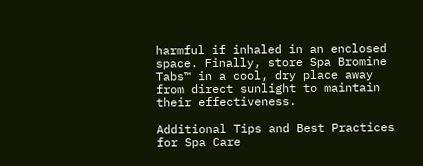harmful if inhaled in an enclosed space. Finally, store Spa Bromine Tabs™ in a cool, dry place away from direct sunlight to maintain their effectiveness.

Additional Tips and Best Practices for Spa Care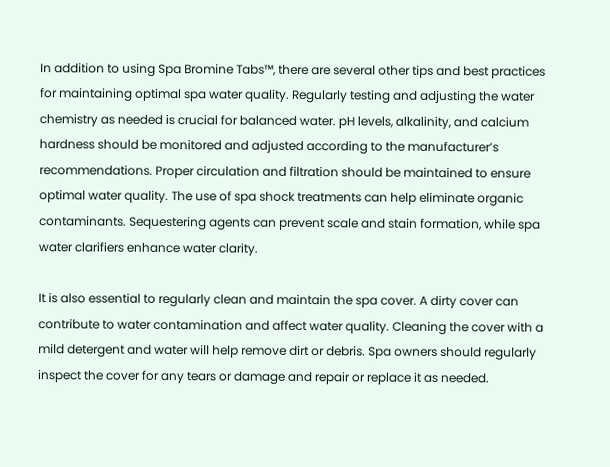In addition to using Spa Bromine Tabs™, there are several other tips and best practices for maintaining optimal spa water quality. Regularly testing and adjusting the water chemistry as needed is crucial for balanced water. pH levels, alkalinity, and calcium hardness should be monitored and adjusted according to the manufacturer’s recommendations. Proper circulation and filtration should be maintained to ensure optimal water quality. The use of spa shock treatments can help eliminate organic contaminants. Sequestering agents can prevent scale and stain formation, while spa water clarifiers enhance water clarity.

It is also essential to regularly clean and maintain the spa cover. A dirty cover can contribute to water contamination and affect water quality. Cleaning the cover with a mild detergent and water will help remove dirt or debris. Spa owners should regularly inspect the cover for any tears or damage and repair or replace it as needed.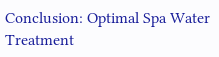Conclusion: Optimal Spa Water Treatment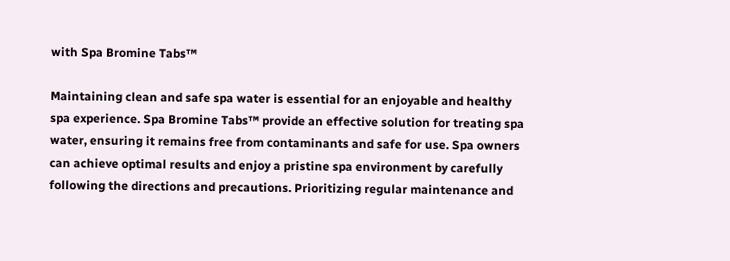with Spa Bromine Tabs™

Maintaining clean and safe spa water is essential for an enjoyable and healthy spa experience. Spa Bromine Tabs™ provide an effective solution for treating spa water, ensuring it remains free from contaminants and safe for use. Spa owners can achieve optimal results and enjoy a pristine spa environment by carefully following the directions and precautions. Prioritizing regular maintenance and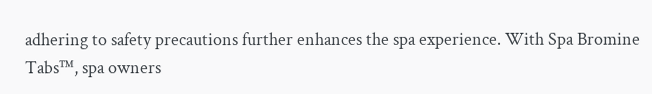adhering to safety precautions further enhances the spa experience. With Spa Bromine Tabs™, spa owners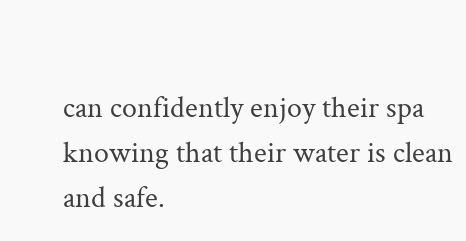can confidently enjoy their spa knowing that their water is clean and safe.